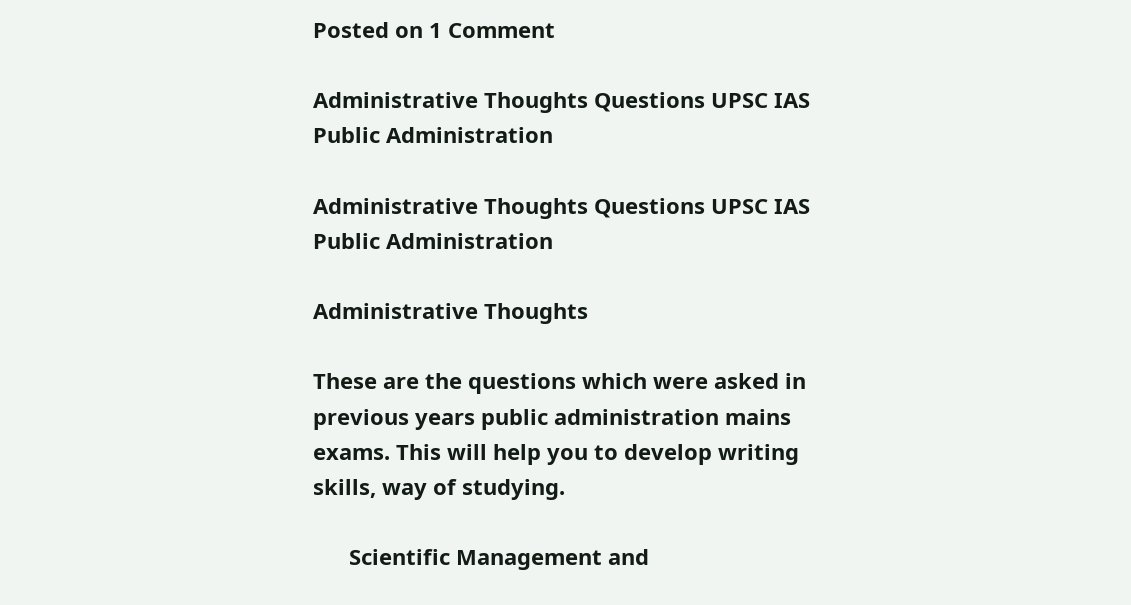Posted on 1 Comment

Administrative Thoughts Questions UPSC IAS Public Administration

Administrative Thoughts Questions UPSC IAS Public Administration

Administrative Thoughts

These are the questions which were asked in previous years public administration mains exams. This will help you to develop writing skills, way of studying.

      Scientific Management and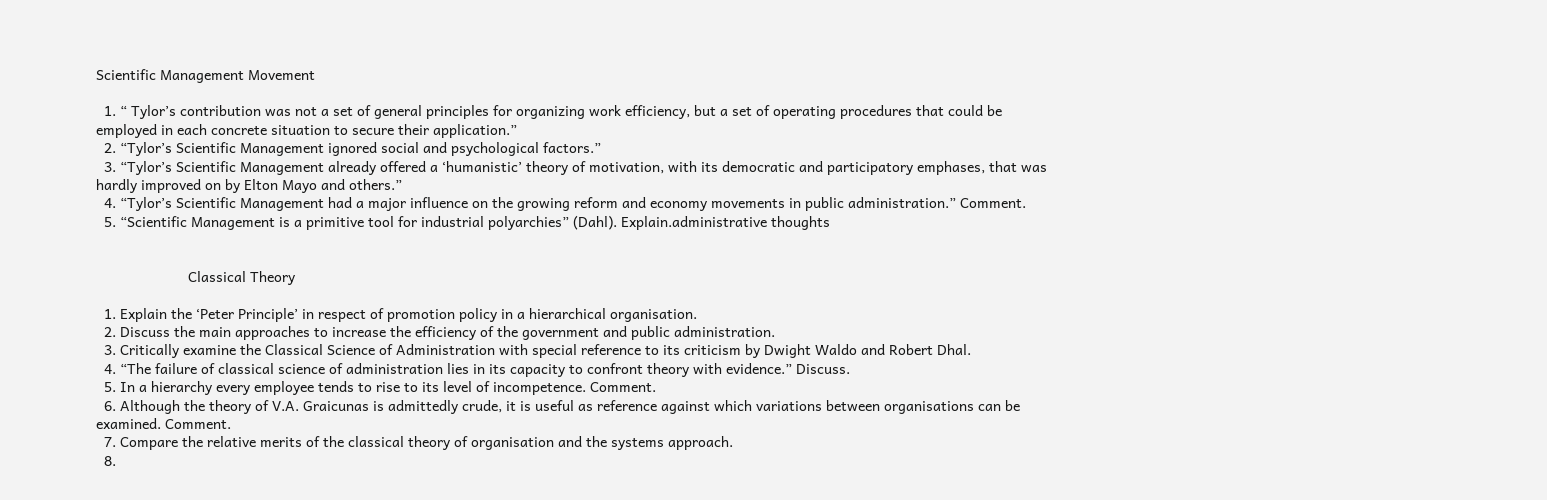Scientific Management Movement

  1. “ Tylor’s contribution was not a set of general principles for organizing work efficiency, but a set of operating procedures that could be employed in each concrete situation to secure their application.”
  2. “Tylor’s Scientific Management ignored social and psychological factors.”
  3. “Tylor’s Scientific Management already offered a ‘humanistic’ theory of motivation, with its democratic and participatory emphases, that was hardly improved on by Elton Mayo and others.”
  4. “Tylor’s Scientific Management had a major influence on the growing reform and economy movements in public administration.” Comment.
  5. “Scientific Management is a primitive tool for industrial polyarchies” (Dahl). Explain.administrative thoughts


                       Classical Theory

  1. Explain the ‘Peter Principle’ in respect of promotion policy in a hierarchical organisation.
  2. Discuss the main approaches to increase the efficiency of the government and public administration.
  3. Critically examine the Classical Science of Administration with special reference to its criticism by Dwight Waldo and Robert Dhal.
  4. “The failure of classical science of administration lies in its capacity to confront theory with evidence.” Discuss.
  5. In a hierarchy every employee tends to rise to its level of incompetence. Comment.
  6. Although the theory of V.A. Graicunas is admittedly crude, it is useful as reference against which variations between organisations can be examined. Comment.
  7. Compare the relative merits of the classical theory of organisation and the systems approach.
  8.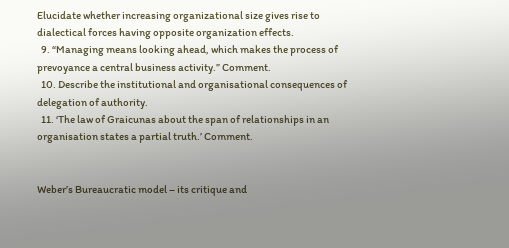Elucidate whether increasing organizational size gives rise to dialectical forces having opposite organization effects.
  9. “Managing means looking ahead, which makes the process of prevoyance a central business activity.” Comment.
  10. Describe the institutional and organisational consequences of delegation of authority.
  11. ‘The law of Graicunas about the span of relationships in an organisation states a partial truth.’ Comment.


Weber’s Bureaucratic model – its critique and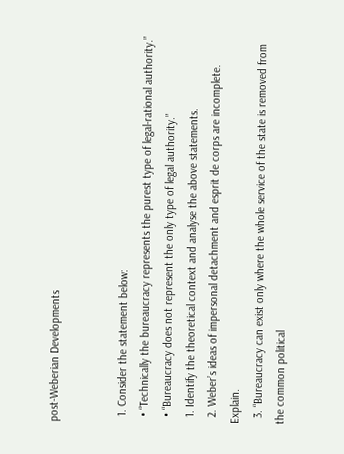post-Weberian Developments


  1. Consider the statement below:
  • “Technically the bureaucracy represents the purest type of legal-rational authority.”
  • “Bureaucracy does not represent the only type of legal authority.”
  1. Identify the theoretical context and analyse the above statements.
  2. Weber’s ideas of impersonal detachment and esprit de corps are incomplete. Explain.
  3. “Bureaucracy can exist only where the whole service of the state is removed from the common political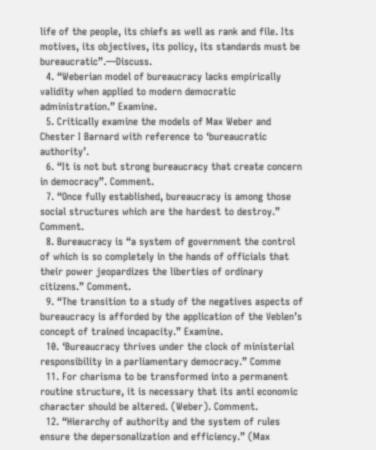life of the people, its chiefs as well as rank and file. Its motives, its objectives, its policy, its standards must be bureaucratic”.—Discuss.
  4. “Weberian model of bureaucracy lacks empirically validity when applied to modern democratic administration.” Examine.
  5. Critically examine the models of Max Weber and Chester I Barnard with reference to ‘bureaucratic authority’.
  6. “It is not but strong bureaucracy that create concern in democracy”. Comment.
  7. “Once fully established, bureaucracy is among those social structures which are the hardest to destroy.” Comment.
  8. Bureaucracy is “a system of government the control of which is so completely in the hands of officials that their power jeopardizes the liberties of ordinary citizens.” Comment.
  9. “The transition to a study of the negatives aspects of bureaucracy is afforded by the application of the Veblen’s concept of trained incapacity.” Examine.
  10. ‘Bureaucracy thrives under the clock of ministerial responsibility in a parliamentary democracy.” Comme
  11. For charisma to be transformed into a permanent routine structure, it is necessary that its anti economic character should be altered. (Weber). Comment.
  12. “Hierarchy of authority and the system of rules ensure the depersonalization and efficiency.” (Max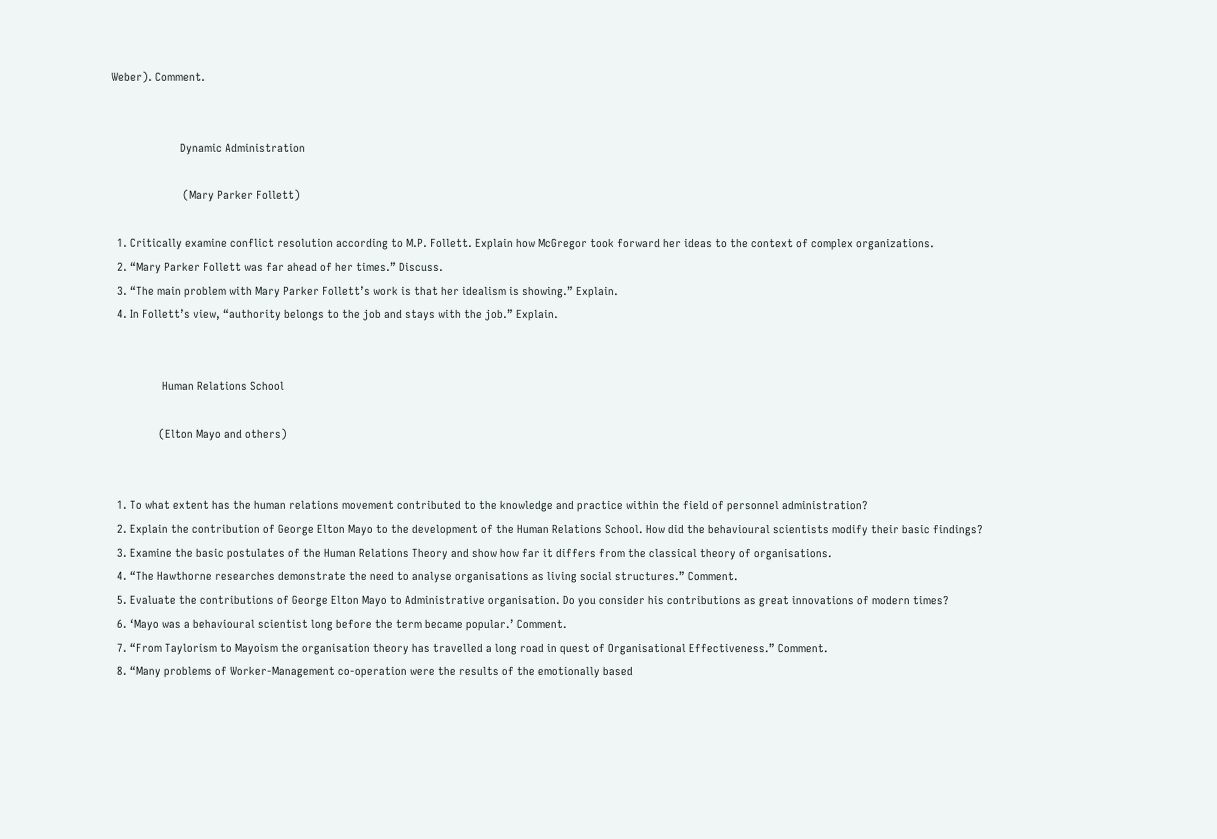Weber). Comment.


                       Dynamic Administration

                        (Mary Parker Follett)

  1. Critically examine conflict resolution according to M.P. Follett. Explain how McGregor took forward her ideas to the context of complex organizations.
  2. “Mary Parker Follett was far ahead of her times.” Discuss.
  3. “The main problem with Mary Parker Follett’s work is that her idealism is showing.” Explain.
  4. In Follett’s view, “authority belongs to the job and stays with the job.” Explain.


                 Human Relations School

                (Elton Mayo and others)


  1. To what extent has the human relations movement contributed to the knowledge and practice within the field of personnel administration?
  2. Explain the contribution of George Elton Mayo to the development of the Human Relations School. How did the behavioural scientists modify their basic findings?
  3. Examine the basic postulates of the Human Relations Theory and show how far it differs from the classical theory of organisations.
  4. “The Hawthorne researches demonstrate the need to analyse organisations as living social structures.” Comment.
  5. Evaluate the contributions of George Elton Mayo to Administrative organisation. Do you consider his contributions as great innovations of modern times?
  6. ‘Mayo was a behavioural scientist long before the term became popular.’ Comment.
  7. “From Taylorism to Mayoism the organisation theory has travelled a long road in quest of Organisational Effectiveness.” Comment.
  8. “Many problems of Worker-Management co-operation were the results of the emotionally based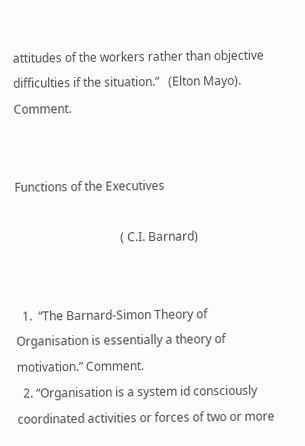attitudes of the workers rather than objective difficulties if the situation.”   (Elton Mayo). Comment.


Functions of the Executives

                                   ( C.I. Barnard)


  1.  “The Barnard-Simon Theory of Organisation is essentially a theory of motivation.” Comment.
  2. “Organisation is a system id consciously coordinated activities or forces of two or more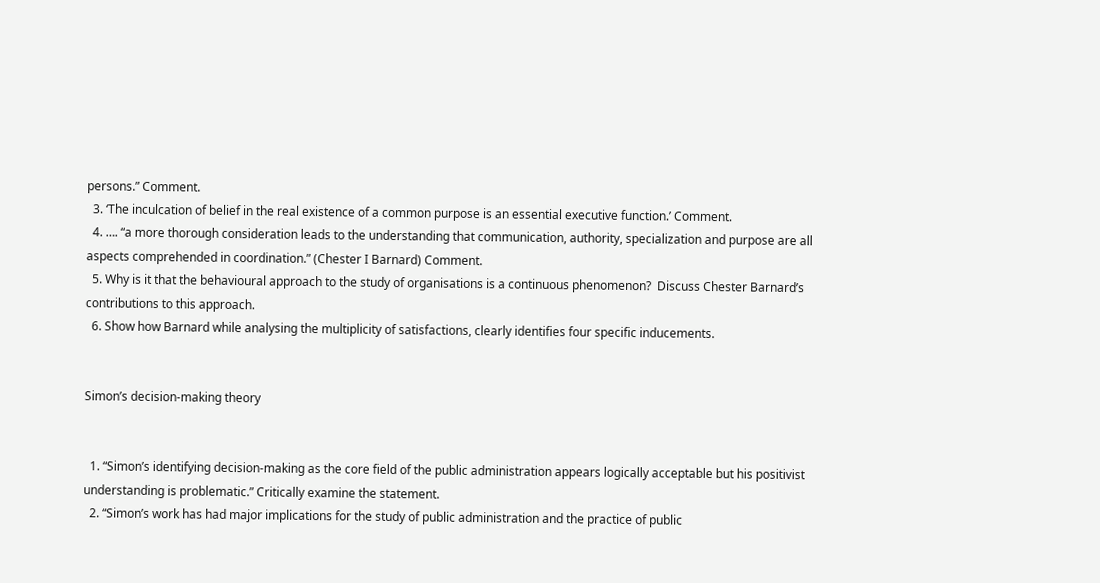persons.” Comment.
  3. ‘The inculcation of belief in the real existence of a common purpose is an essential executive function.’ Comment.
  4. …. “a more thorough consideration leads to the understanding that communication, authority, specialization and purpose are all aspects comprehended in coordination.” (Chester I Barnard) Comment.
  5. Why is it that the behavioural approach to the study of organisations is a continuous phenomenon?  Discuss Chester Barnard’s contributions to this approach.
  6. Show how Barnard while analysing the multiplicity of satisfactions, clearly identifies four specific inducements.


Simon’s decision-making theory


  1. “Simon’s identifying decision-making as the core field of the public administration appears logically acceptable but his positivist understanding is problematic.” Critically examine the statement.
  2. “Simon’s work has had major implications for the study of public administration and the practice of public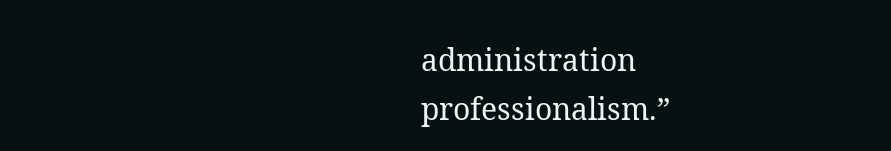administration professionalism.”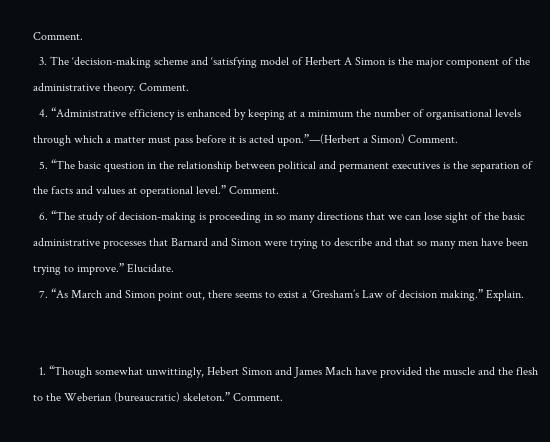Comment.
  3. The ‘decision-making scheme and ‘satisfying model of Herbert A Simon is the major component of the administrative theory. Comment.
  4. “Administrative efficiency is enhanced by keeping at a minimum the number of organisational levels through which a matter must pass before it is acted upon.”—(Herbert a Simon) Comment.
  5. “The basic question in the relationship between political and permanent executives is the separation of the facts and values at operational level.” Comment.
  6. “The study of decision-making is proceeding in so many directions that we can lose sight of the basic administrative processes that Barnard and Simon were trying to describe and that so many men have been  trying to improve.” Elucidate.
  7. “As March and Simon point out, there seems to exist a ‘Gresham’s Law of decision making.” Explain.


  1. “Though somewhat unwittingly, Hebert Simon and James Mach have provided the muscle and the flesh to the Weberian (bureaucratic) skeleton.” Comment.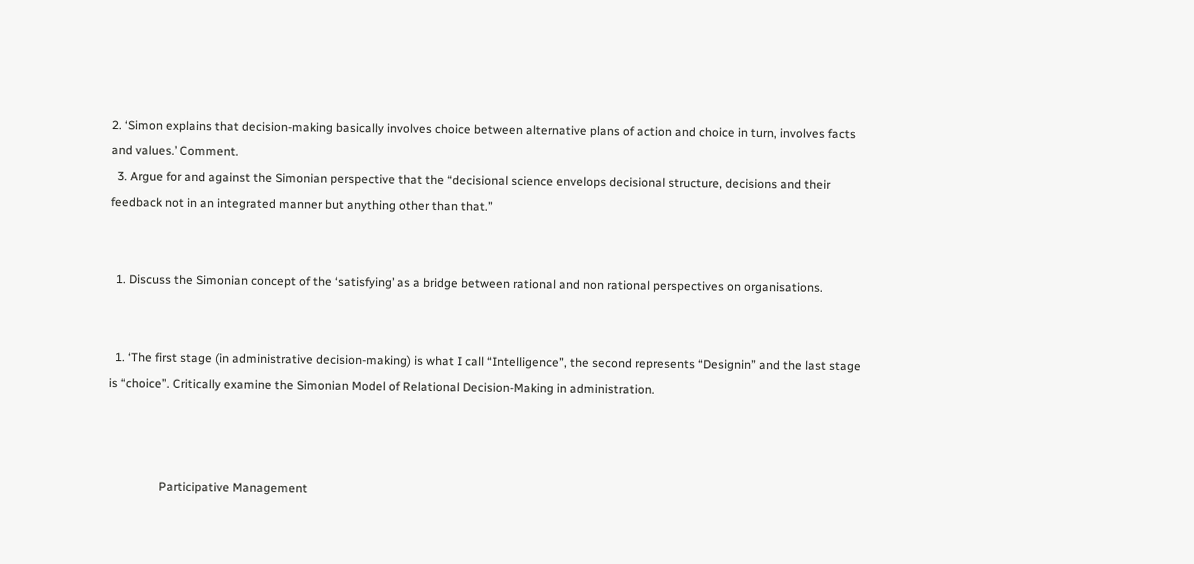2. ‘Simon explains that decision-making basically involves choice between alternative plans of action and choice in turn, involves facts and values.’ Comment.
  3. Argue for and against the Simonian perspective that the “decisional science envelops decisional structure, decisions and their feedback not in an integrated manner but anything other than that.”


  1. Discuss the Simonian concept of the ‘satisfying’ as a bridge between rational and non rational perspectives on organisations.


  1. ‘The first stage (in administrative decision-making) is what I call “Intelligence”, the second represents “Designin” and the last stage is “choice”. Critically examine the Simonian Model of Relational Decision-Making in administration.



                 Participative Management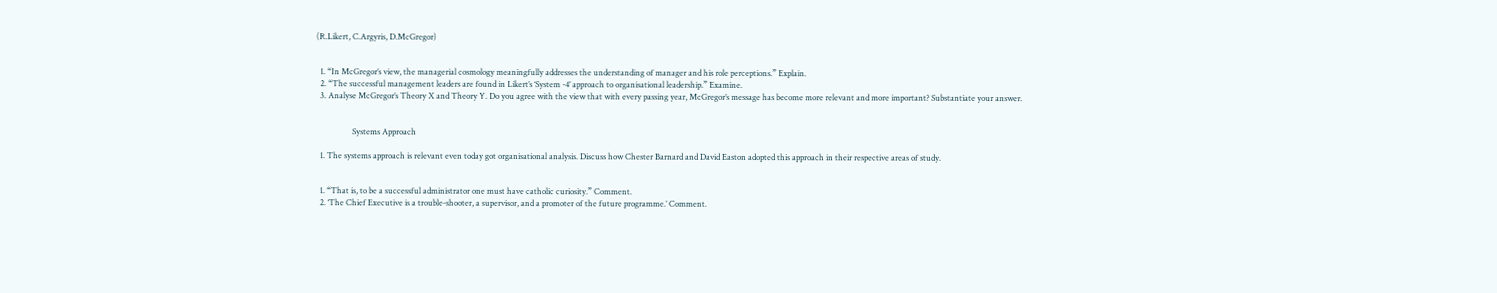(R.Likert, C.Argyris, D.McGregor)


  1. “In McGregor’s view, the managerial cosmology meaningfully addresses the understanding of manager and his role perceptions.” Explain.
  2. “The successful management leaders are found in Likert’s ‘System -4’ approach to organisational leadership.” Examine.
  3. Analyse McGregor’s Theory X and Theory Y. Do you agree with the view that with every passing year, McGregor’s message has become more relevant and more important? Substantiate your answer.


                  Systems Approach

  1. The systems approach is relevant even today got organisational analysis. Discuss how Chester Barnard and David Easton adopted this approach in their respective areas of study.


  1. “That is, to be a successful administrator one must have catholic curiosity.” Comment.
  2. ‘The Chief Executive is a trouble-shooter, a supervisor, and a promoter of the future programme.’ Comment.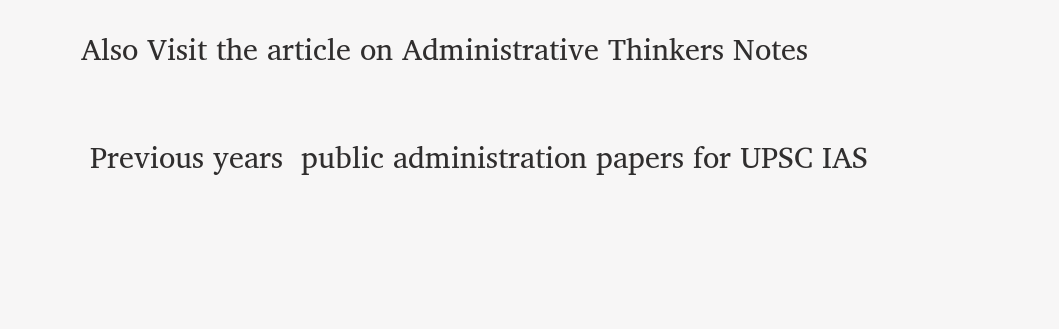Also Visit the article on Administrative Thinkers Notes

 Previous years  public administration papers for UPSC IAS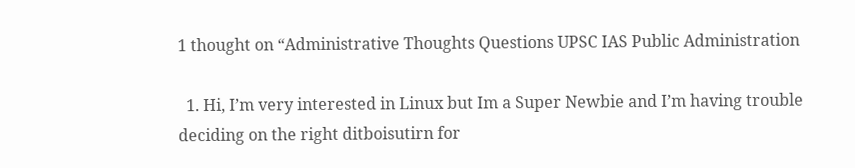1 thought on “Administrative Thoughts Questions UPSC IAS Public Administration

  1. Hi, I’m very interested in Linux but Im a Super Newbie and I’m having trouble deciding on the right ditboisutirn for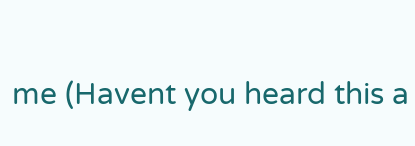me (Havent you heard this a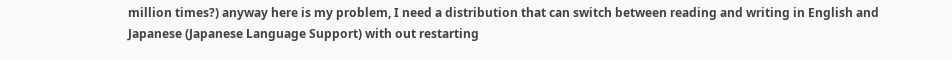million times?) anyway here is my problem, I need a distribution that can switch between reading and writing in English and Japanese (Japanese Language Support) with out restarting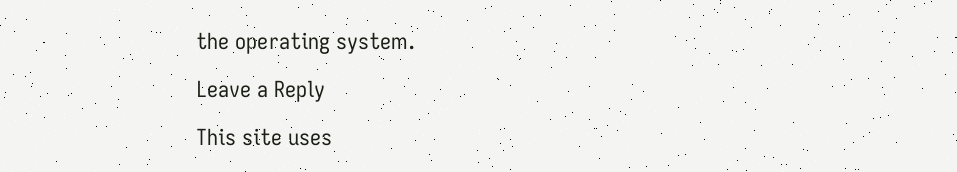the operating system.

Leave a Reply

This site uses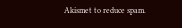Akismet to reduce spam.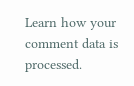Learn how your comment data is processed.